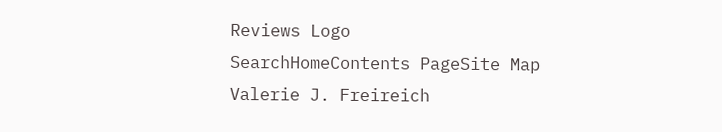Reviews Logo
SearchHomeContents PageSite Map
Valerie J. Freireich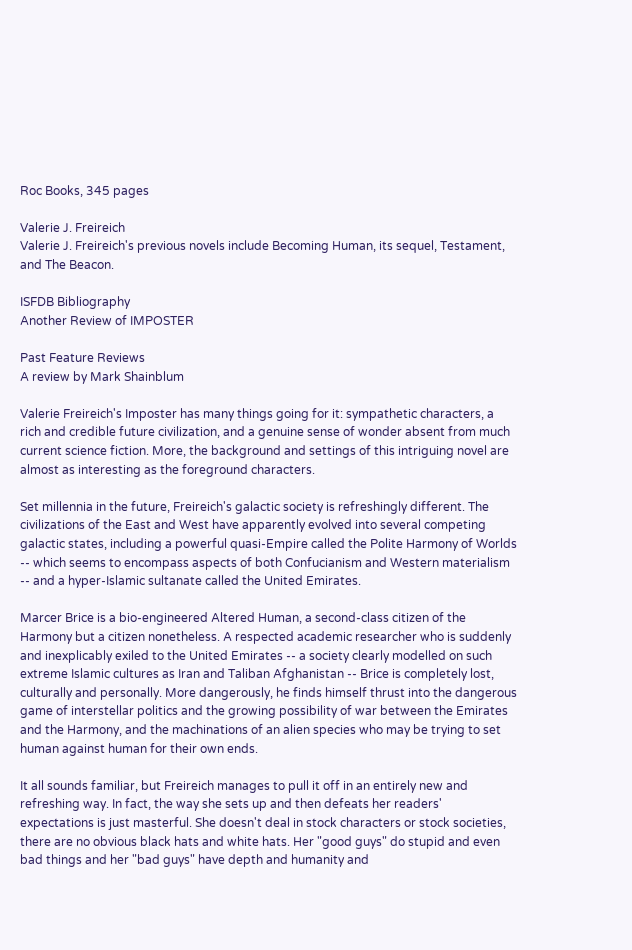Roc Books, 345 pages

Valerie J. Freireich
Valerie J. Freireich's previous novels include Becoming Human, its sequel, Testament, and The Beacon.

ISFDB Bibliography
Another Review of IMPOSTER

Past Feature Reviews
A review by Mark Shainblum

Valerie Freireich's Imposter has many things going for it: sympathetic characters, a rich and credible future civilization, and a genuine sense of wonder absent from much current science fiction. More, the background and settings of this intriguing novel are almost as interesting as the foreground characters.

Set millennia in the future, Freireich's galactic society is refreshingly different. The civilizations of the East and West have apparently evolved into several competing galactic states, including a powerful quasi-Empire called the Polite Harmony of Worlds -- which seems to encompass aspects of both Confucianism and Western materialism -- and a hyper-Islamic sultanate called the United Emirates.

Marcer Brice is a bio-engineered Altered Human, a second-class citizen of the Harmony but a citizen nonetheless. A respected academic researcher who is suddenly and inexplicably exiled to the United Emirates -- a society clearly modelled on such extreme Islamic cultures as Iran and Taliban Afghanistan -- Brice is completely lost, culturally and personally. More dangerously, he finds himself thrust into the dangerous game of interstellar politics and the growing possibility of war between the Emirates and the Harmony, and the machinations of an alien species who may be trying to set human against human for their own ends.

It all sounds familiar, but Freireich manages to pull it off in an entirely new and refreshing way. In fact, the way she sets up and then defeats her readers' expectations is just masterful. She doesn't deal in stock characters or stock societies, there are no obvious black hats and white hats. Her "good guys" do stupid and even bad things and her "bad guys" have depth and humanity and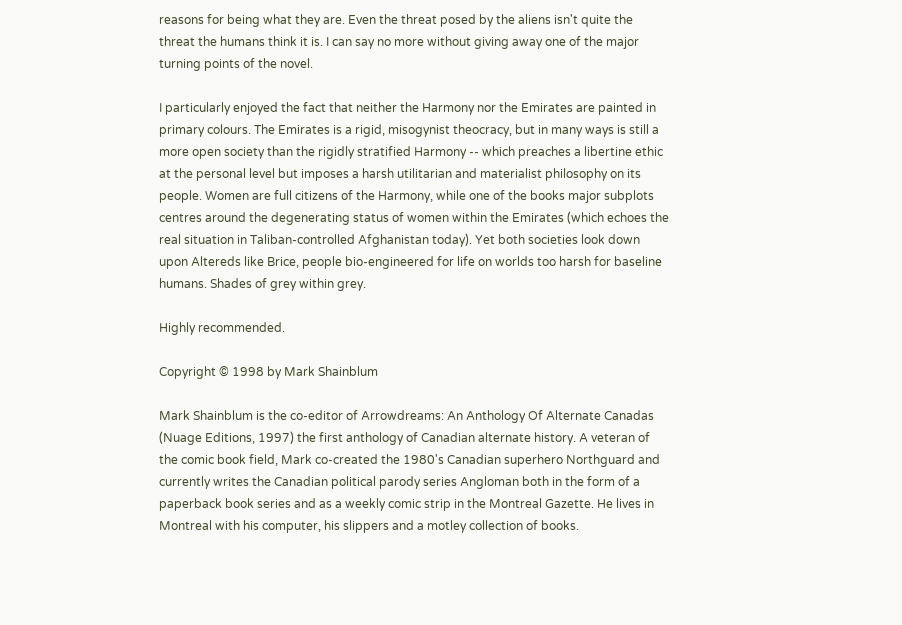reasons for being what they are. Even the threat posed by the aliens isn't quite the threat the humans think it is. I can say no more without giving away one of the major turning points of the novel.

I particularly enjoyed the fact that neither the Harmony nor the Emirates are painted in primary colours. The Emirates is a rigid, misogynist theocracy, but in many ways is still a more open society than the rigidly stratified Harmony -- which preaches a libertine ethic at the personal level but imposes a harsh utilitarian and materialist philosophy on its people. Women are full citizens of the Harmony, while one of the books major subplots centres around the degenerating status of women within the Emirates (which echoes the real situation in Taliban-controlled Afghanistan today). Yet both societies look down upon Altereds like Brice, people bio-engineered for life on worlds too harsh for baseline humans. Shades of grey within grey.

Highly recommended.

Copyright © 1998 by Mark Shainblum

Mark Shainblum is the co-editor of Arrowdreams: An Anthology Of Alternate Canadas (Nuage Editions, 1997) the first anthology of Canadian alternate history. A veteran of the comic book field, Mark co-created the 1980's Canadian superhero Northguard and currently writes the Canadian political parody series Angloman both in the form of a paperback book series and as a weekly comic strip in the Montreal Gazette. He lives in Montreal with his computer, his slippers and a motley collection of books.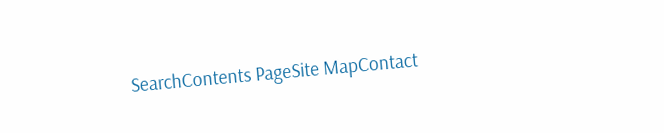SearchContents PageSite MapContact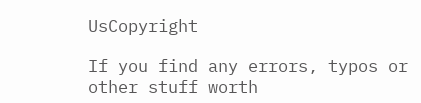UsCopyright

If you find any errors, typos or other stuff worth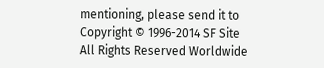mentioning, please send it to
Copyright © 1996-2014 SF Site All Rights Reserved Worldwide